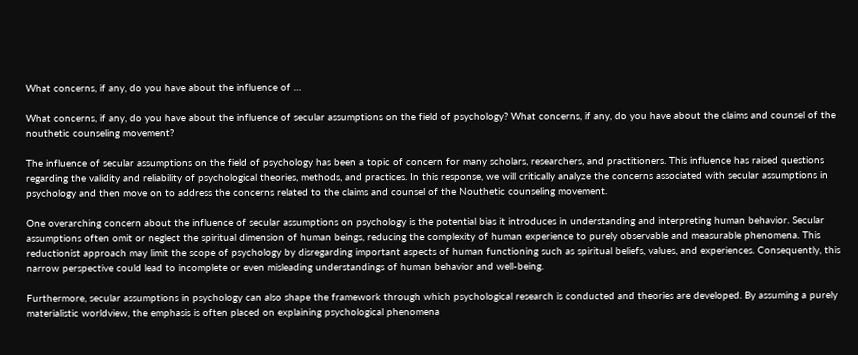What concerns, if any, do you have about the influence of …

What concerns, if any, do you have about the influence of secular assumptions on the field of psychology? What concerns, if any, do you have about the claims and counsel of the nouthetic counseling movement?

The influence of secular assumptions on the field of psychology has been a topic of concern for many scholars, researchers, and practitioners. This influence has raised questions regarding the validity and reliability of psychological theories, methods, and practices. In this response, we will critically analyze the concerns associated with secular assumptions in psychology and then move on to address the concerns related to the claims and counsel of the Nouthetic counseling movement.

One overarching concern about the influence of secular assumptions on psychology is the potential bias it introduces in understanding and interpreting human behavior. Secular assumptions often omit or neglect the spiritual dimension of human beings, reducing the complexity of human experience to purely observable and measurable phenomena. This reductionist approach may limit the scope of psychology by disregarding important aspects of human functioning such as spiritual beliefs, values, and experiences. Consequently, this narrow perspective could lead to incomplete or even misleading understandings of human behavior and well-being.

Furthermore, secular assumptions in psychology can also shape the framework through which psychological research is conducted and theories are developed. By assuming a purely materialistic worldview, the emphasis is often placed on explaining psychological phenomena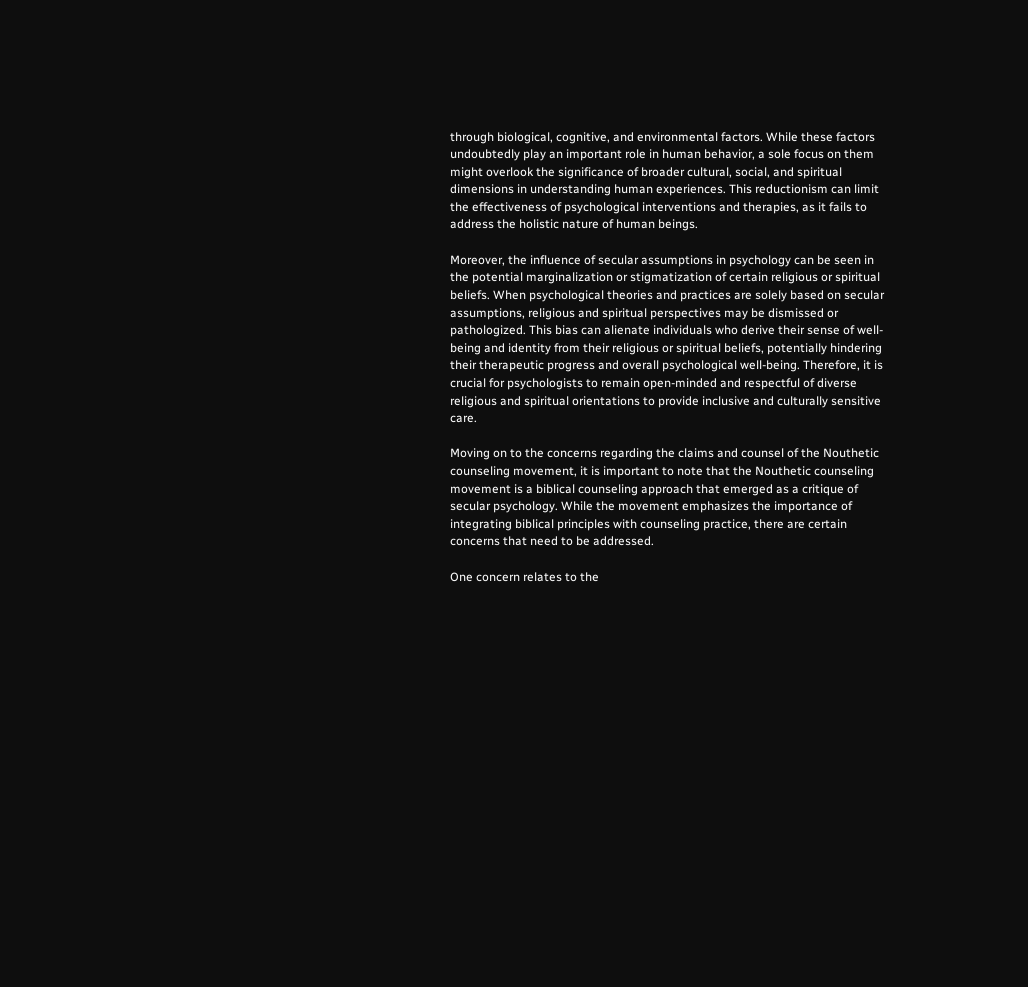through biological, cognitive, and environmental factors. While these factors undoubtedly play an important role in human behavior, a sole focus on them might overlook the significance of broader cultural, social, and spiritual dimensions in understanding human experiences. This reductionism can limit the effectiveness of psychological interventions and therapies, as it fails to address the holistic nature of human beings.

Moreover, the influence of secular assumptions in psychology can be seen in the potential marginalization or stigmatization of certain religious or spiritual beliefs. When psychological theories and practices are solely based on secular assumptions, religious and spiritual perspectives may be dismissed or pathologized. This bias can alienate individuals who derive their sense of well-being and identity from their religious or spiritual beliefs, potentially hindering their therapeutic progress and overall psychological well-being. Therefore, it is crucial for psychologists to remain open-minded and respectful of diverse religious and spiritual orientations to provide inclusive and culturally sensitive care.

Moving on to the concerns regarding the claims and counsel of the Nouthetic counseling movement, it is important to note that the Nouthetic counseling movement is a biblical counseling approach that emerged as a critique of secular psychology. While the movement emphasizes the importance of integrating biblical principles with counseling practice, there are certain concerns that need to be addressed.

One concern relates to the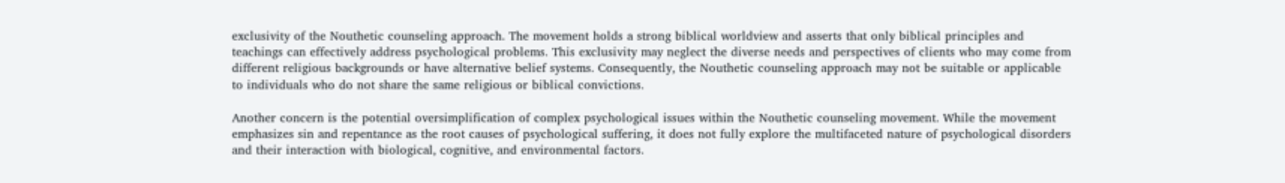exclusivity of the Nouthetic counseling approach. The movement holds a strong biblical worldview and asserts that only biblical principles and teachings can effectively address psychological problems. This exclusivity may neglect the diverse needs and perspectives of clients who may come from different religious backgrounds or have alternative belief systems. Consequently, the Nouthetic counseling approach may not be suitable or applicable to individuals who do not share the same religious or biblical convictions.

Another concern is the potential oversimplification of complex psychological issues within the Nouthetic counseling movement. While the movement emphasizes sin and repentance as the root causes of psychological suffering, it does not fully explore the multifaceted nature of psychological disorders and their interaction with biological, cognitive, and environmental factors.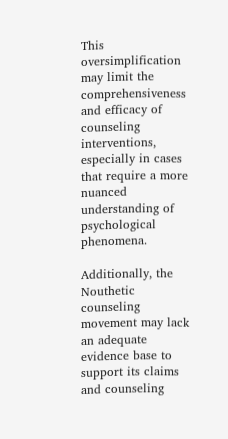This oversimplification may limit the comprehensiveness and efficacy of counseling interventions, especially in cases that require a more nuanced understanding of psychological phenomena.

Additionally, the Nouthetic counseling movement may lack an adequate evidence base to support its claims and counseling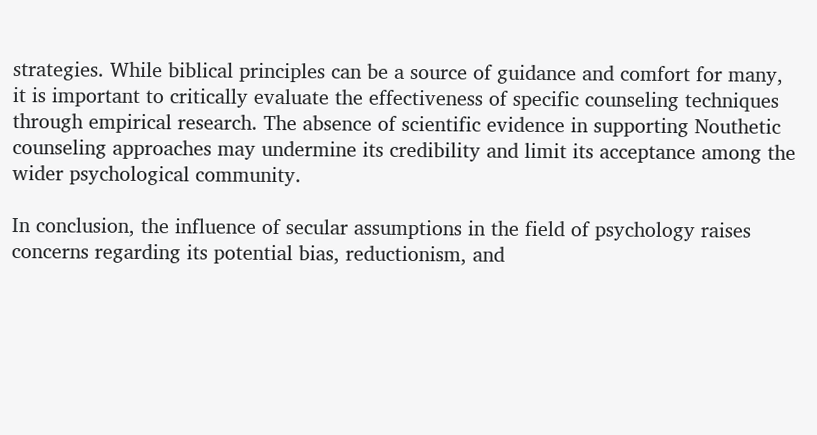strategies. While biblical principles can be a source of guidance and comfort for many, it is important to critically evaluate the effectiveness of specific counseling techniques through empirical research. The absence of scientific evidence in supporting Nouthetic counseling approaches may undermine its credibility and limit its acceptance among the wider psychological community.

In conclusion, the influence of secular assumptions in the field of psychology raises concerns regarding its potential bias, reductionism, and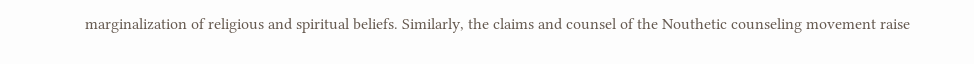marginalization of religious and spiritual beliefs. Similarly, the claims and counsel of the Nouthetic counseling movement raise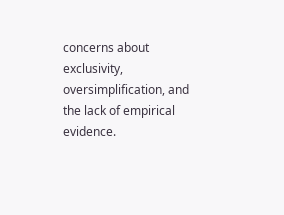concerns about exclusivity, oversimplification, and the lack of empirical evidence.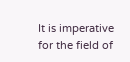It is imperative for the field of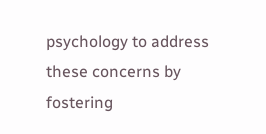psychology to address these concerns by fostering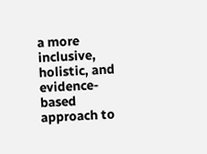a more inclusive, holistic, and evidence-based approach to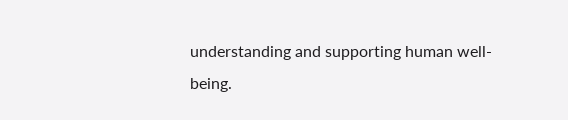understanding and supporting human well-being.